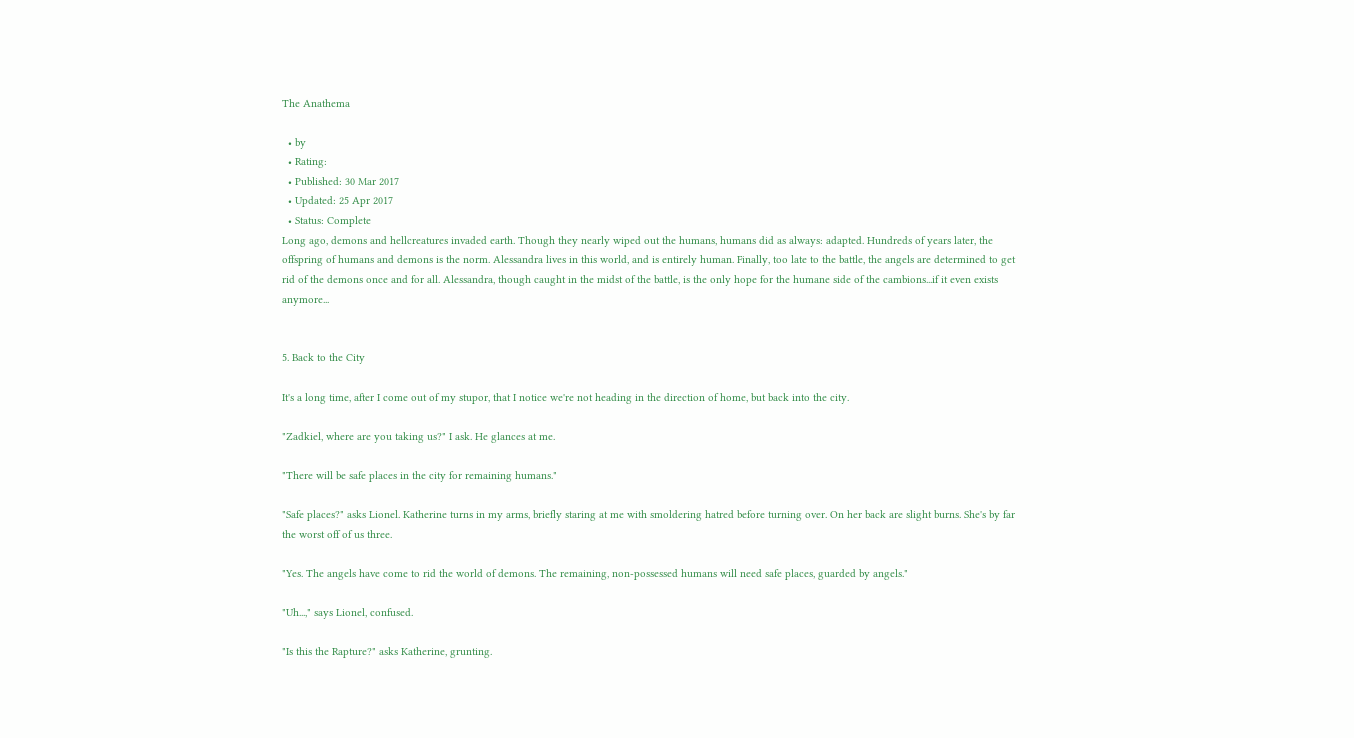The Anathema

  • by
  • Rating:
  • Published: 30 Mar 2017
  • Updated: 25 Apr 2017
  • Status: Complete
Long ago, demons and hellcreatures invaded earth. Though they nearly wiped out the humans, humans did as always: adapted. Hundreds of years later, the offspring of humans and demons is the norm. Alessandra lives in this world, and is entirely human. Finally, too late to the battle, the angels are determined to get rid of the demons once and for all. Alessandra, though caught in the midst of the battle, is the only hope for the humane side of the cambions...if it even exists anymore...


5. Back to the City

It's a long time, after I come out of my stupor, that I notice we're not heading in the direction of home, but back into the city.

"Zadkiel, where are you taking us?" I ask. He glances at me.

"There will be safe places in the city for remaining humans."

"Safe places?" asks Lionel. Katherine turns in my arms, briefly staring at me with smoldering hatred before turning over. On her back are slight burns. She's by far the worst off of us three.

"Yes. The angels have come to rid the world of demons. The remaining, non-possessed humans will need safe places, guarded by angels."

"Uh...," says Lionel, confused.

"Is this the Rapture?" asks Katherine, grunting.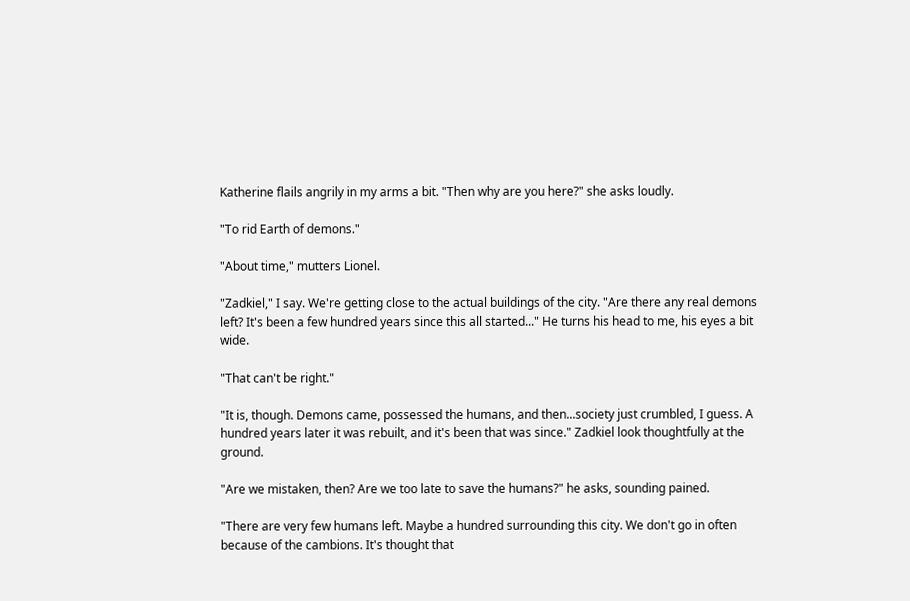Katherine flails angrily in my arms a bit. "Then why are you here?" she asks loudly.

"To rid Earth of demons."

"About time," mutters Lionel.

"Zadkiel," I say. We're getting close to the actual buildings of the city. "Are there any real demons left? It's been a few hundred years since this all started..." He turns his head to me, his eyes a bit wide.

"That can't be right."

"It is, though. Demons came, possessed the humans, and then...society just crumbled, I guess. A hundred years later it was rebuilt, and it's been that was since." Zadkiel look thoughtfully at the ground.

"Are we mistaken, then? Are we too late to save the humans?" he asks, sounding pained.

"There are very few humans left. Maybe a hundred surrounding this city. We don't go in often because of the cambions. It's thought that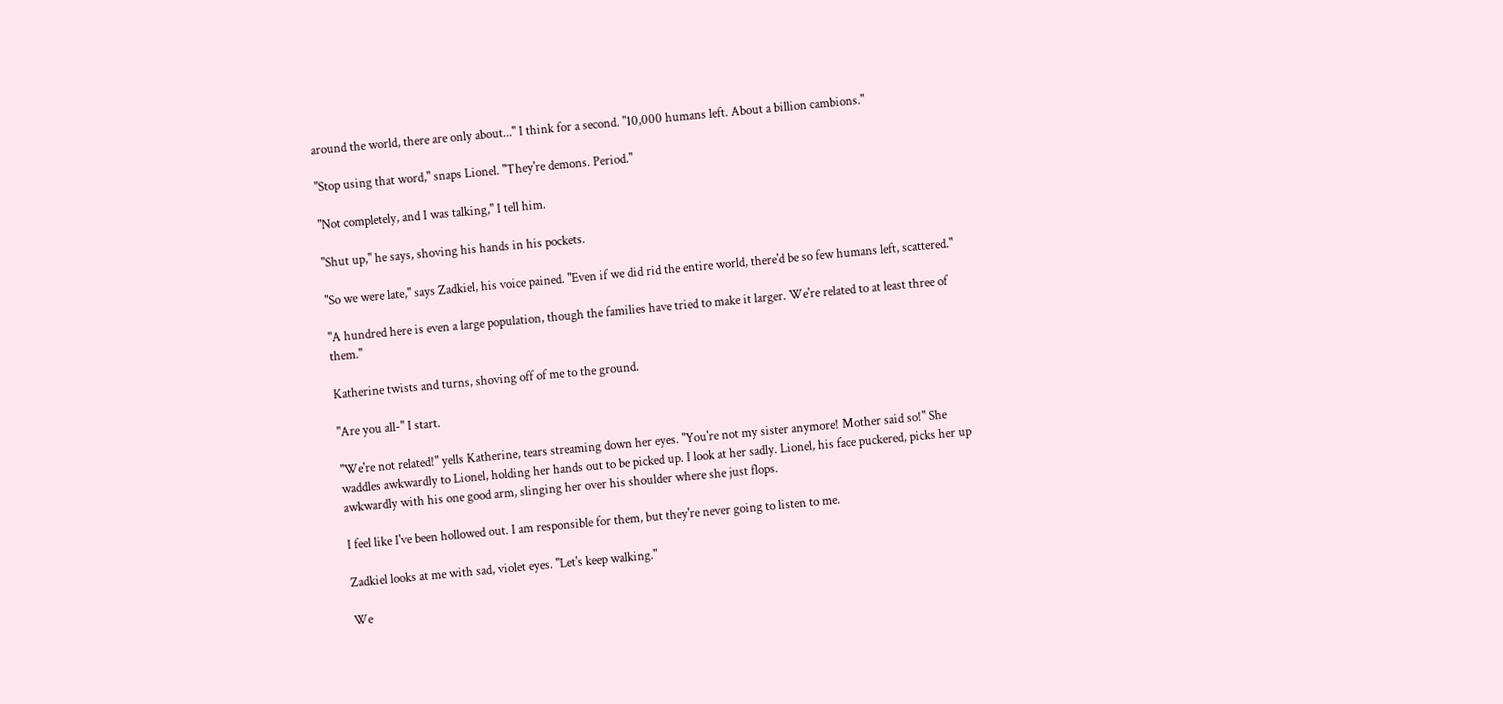around the world, there are only about..." I think for a second. "10,000 humans left. About a billion cambions."

"Stop using that word," snaps Lionel. "They're demons. Period."

"Not completely, and I was talking," I tell him.

"Shut up," he says, shoving his hands in his pockets.

"So we were late," says Zadkiel, his voice pained. "Even if we did rid the entire world, there'd be so few humans left, scattered."

"A hundred here is even a large population, though the families have tried to make it larger. We're related to at least three of them."

Katherine twists and turns, shoving off of me to the ground.

"Are you all-" I start.

"We're not related!" yells Katherine, tears streaming down her eyes. "You're not my sister anymore! Mother said so!" She waddles awkwardly to Lionel, holding her hands out to be picked up. I look at her sadly. Lionel, his face puckered, picks her up awkwardly with his one good arm, slinging her over his shoulder where she just flops.

I feel like I've been hollowed out. I am responsible for them, but they're never going to listen to me.

Zadkiel looks at me with sad, violet eyes. "Let's keep walking."

We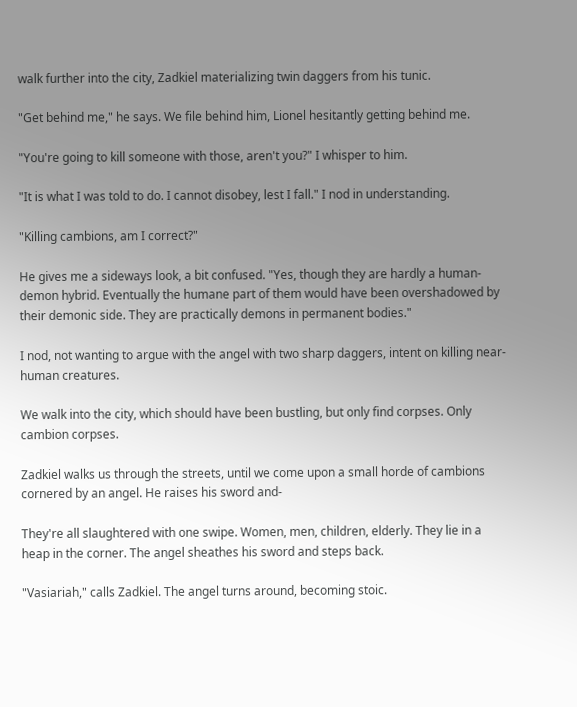walk further into the city, Zadkiel materializing twin daggers from his tunic.

"Get behind me," he says. We file behind him, Lionel hesitantly getting behind me.

"You're going to kill someone with those, aren't you?" I whisper to him.

"It is what I was told to do. I cannot disobey, lest I fall." I nod in understanding.

"Killing cambions, am I correct?"

He gives me a sideways look, a bit confused. "Yes, though they are hardly a human-demon hybrid. Eventually the humane part of them would have been overshadowed by their demonic side. They are practically demons in permanent bodies."

I nod, not wanting to argue with the angel with two sharp daggers, intent on killing near-human creatures.

We walk into the city, which should have been bustling, but only find corpses. Only cambion corpses.

Zadkiel walks us through the streets, until we come upon a small horde of cambions cornered by an angel. He raises his sword and-

They're all slaughtered with one swipe. Women, men, children, elderly. They lie in a heap in the corner. The angel sheathes his sword and steps back.

"Vasiariah," calls Zadkiel. The angel turns around, becoming stoic.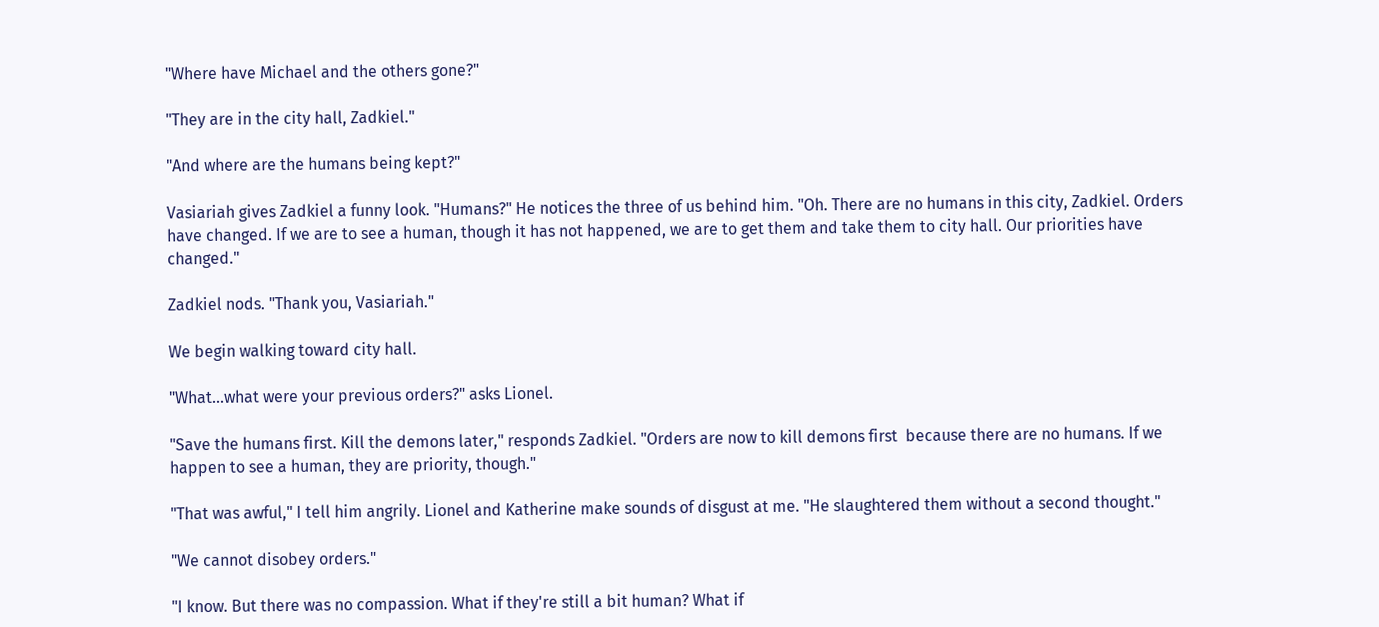"Where have Michael and the others gone?"

"They are in the city hall, Zadkiel."

"And where are the humans being kept?"

Vasiariah gives Zadkiel a funny look. "Humans?" He notices the three of us behind him. "Oh. There are no humans in this city, Zadkiel. Orders have changed. If we are to see a human, though it has not happened, we are to get them and take them to city hall. Our priorities have changed."

Zadkiel nods. "Thank you, Vasiariah."

We begin walking toward city hall.

"What...what were your previous orders?" asks Lionel.

"Save the humans first. Kill the demons later," responds Zadkiel. "Orders are now to kill demons first  because there are no humans. If we happen to see a human, they are priority, though."

"That was awful," I tell him angrily. Lionel and Katherine make sounds of disgust at me. "He slaughtered them without a second thought."

"We cannot disobey orders."

"I know. But there was no compassion. What if they're still a bit human? What if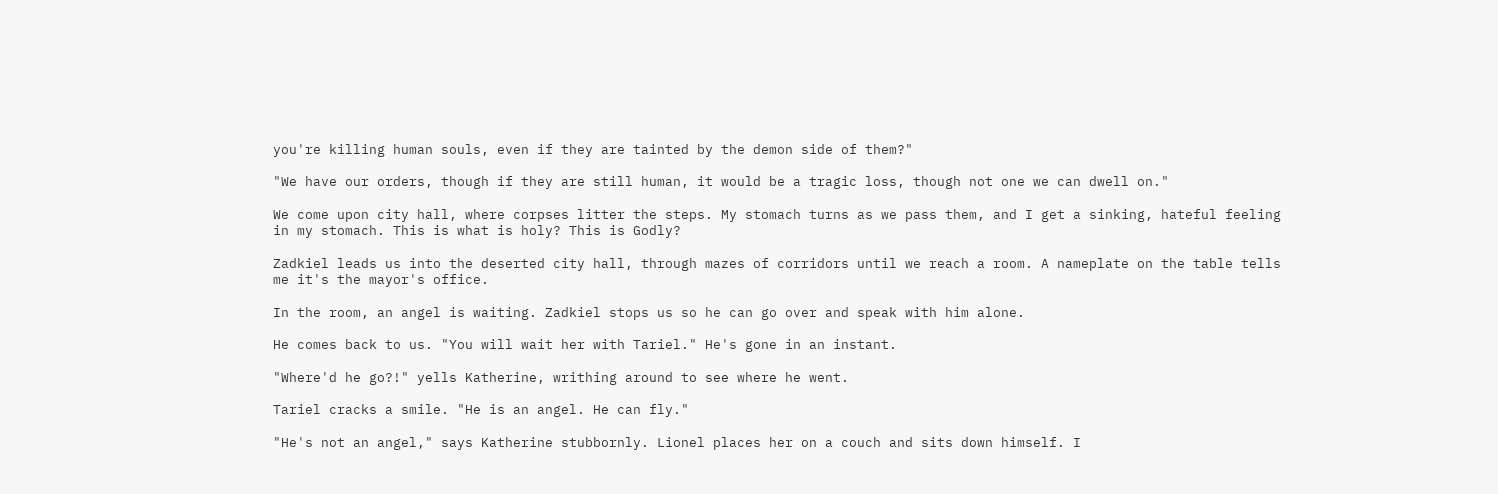you're killing human souls, even if they are tainted by the demon side of them?"

"We have our orders, though if they are still human, it would be a tragic loss, though not one we can dwell on."

We come upon city hall, where corpses litter the steps. My stomach turns as we pass them, and I get a sinking, hateful feeling in my stomach. This is what is holy? This is Godly?

Zadkiel leads us into the deserted city hall, through mazes of corridors until we reach a room. A nameplate on the table tells me it's the mayor's office.

In the room, an angel is waiting. Zadkiel stops us so he can go over and speak with him alone.

He comes back to us. "You will wait her with Tariel." He's gone in an instant.

"Where'd he go?!" yells Katherine, writhing around to see where he went.

Tariel cracks a smile. "He is an angel. He can fly."

"He's not an angel," says Katherine stubbornly. Lionel places her on a couch and sits down himself. I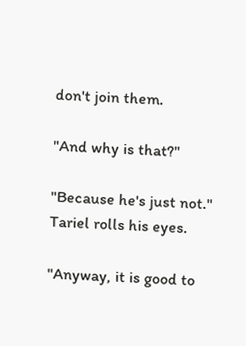don't join them.

"And why is that?"

"Because he's just not." Tariel rolls his eyes.

"Anyway, it is good to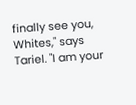finally see you, Whites," says Tariel. "I am your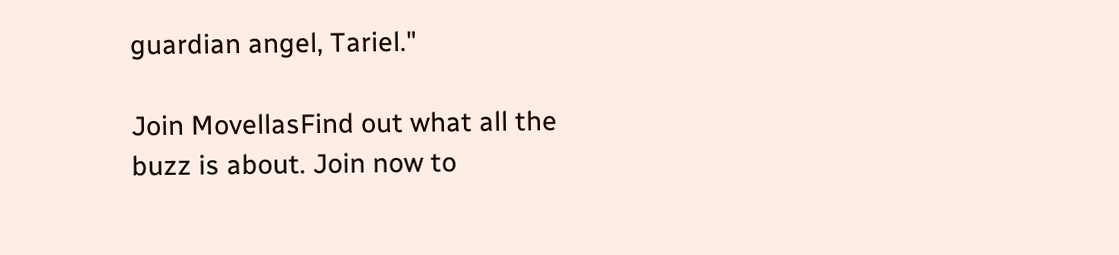guardian angel, Tariel."

Join MovellasFind out what all the buzz is about. Join now to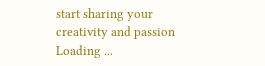start sharing your creativity and passion
Loading ...